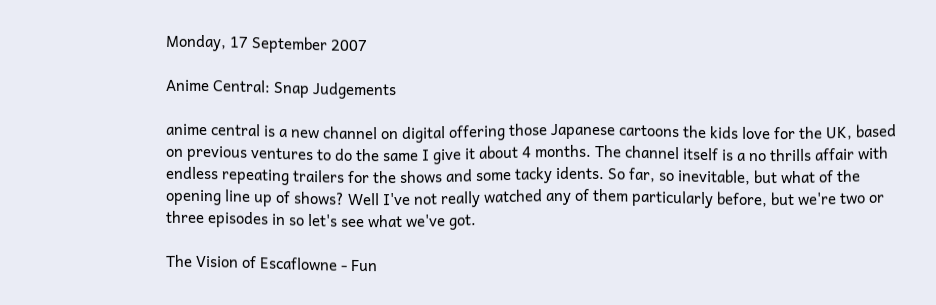Monday, 17 September 2007

Anime Central: Snap Judgements

anime central is a new channel on digital offering those Japanese cartoons the kids love for the UK, based on previous ventures to do the same I give it about 4 months. The channel itself is a no thrills affair with endless repeating trailers for the shows and some tacky idents. So far, so inevitable, but what of the opening line up of shows? Well I've not really watched any of them particularly before, but we're two or three episodes in so let's see what we've got.

The Vision of Escaflowne - Fun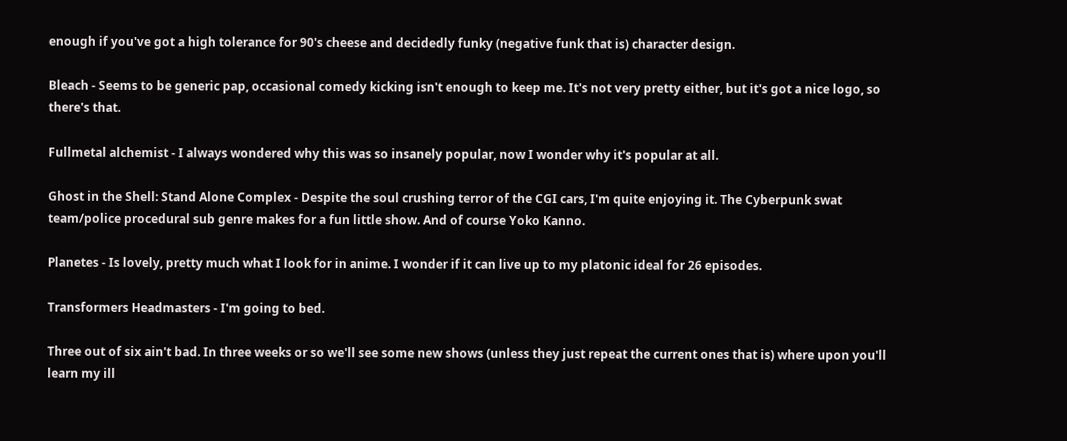enough if you've got a high tolerance for 90's cheese and decidedly funky (negative funk that is) character design.

Bleach - Seems to be generic pap, occasional comedy kicking isn't enough to keep me. It's not very pretty either, but it's got a nice logo, so there's that.

Fullmetal alchemist - I always wondered why this was so insanely popular, now I wonder why it's popular at all.

Ghost in the Shell: Stand Alone Complex - Despite the soul crushing terror of the CGI cars, I'm quite enjoying it. The Cyberpunk swat team/police procedural sub genre makes for a fun little show. And of course Yoko Kanno.

Planetes - Is lovely, pretty much what I look for in anime. I wonder if it can live up to my platonic ideal for 26 episodes.

Transformers Headmasters - I'm going to bed.

Three out of six ain't bad. In three weeks or so we'll see some new shows (unless they just repeat the current ones that is) where upon you'll learn my ill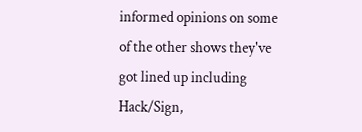informed opinions on some of the other shows they've got lined up including Hack/Sign,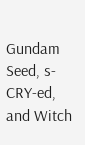Gundam Seed, s-CRY-ed, and Witch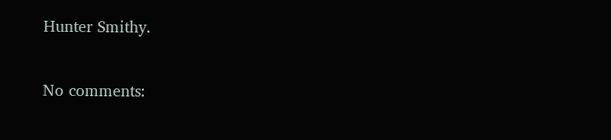Hunter Smithy.

No comments: